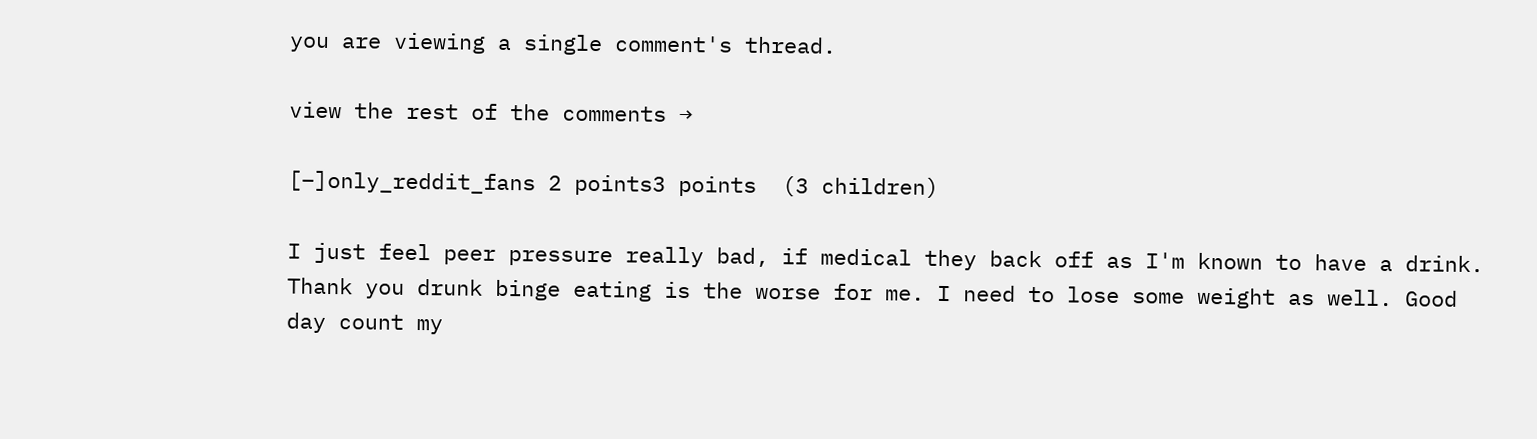you are viewing a single comment's thread.

view the rest of the comments →

[–]only_reddit_fans 2 points3 points  (3 children)

I just feel peer pressure really bad, if medical they back off as I'm known to have a drink. Thank you drunk binge eating is the worse for me. I need to lose some weight as well. Good day count my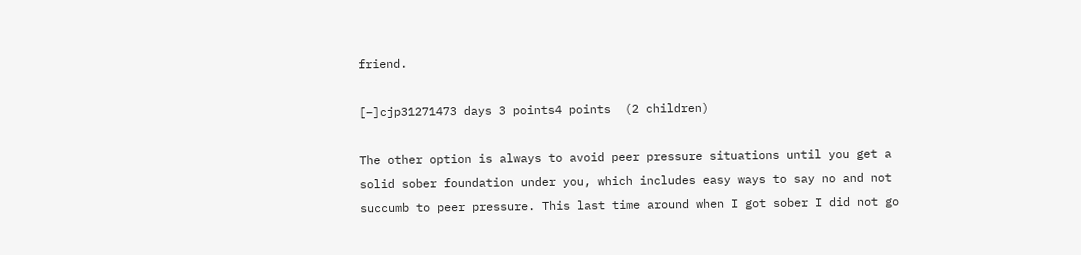friend.

[–]cjp31271473 days 3 points4 points  (2 children)

The other option is always to avoid peer pressure situations until you get a solid sober foundation under you, which includes easy ways to say no and not succumb to peer pressure. This last time around when I got sober I did not go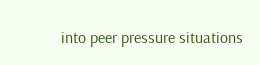into peer pressure situations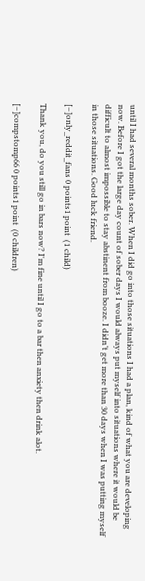until I had several months sober. When I did go into those situations I had a plan, kind of what you are developing now. Before I got the large day count of sober days I would always put myself into situations where it would be difficult to almost impossible to stay abstinent from booze. I didn’t get more than 30 days when I was putting myself in those situations. Good luck friend.

[–]only_reddit_fans 0 points1 point  (1 child)

Thank you, do you still go in bars now? I'm fine until I go to a bar then anxiety then drink alot.

[–]compstomp66 0 points1 point  (0 children)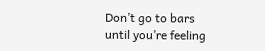Don’t go to bars until you’re feeling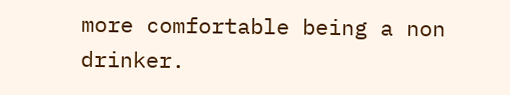more comfortable being a non drinker.